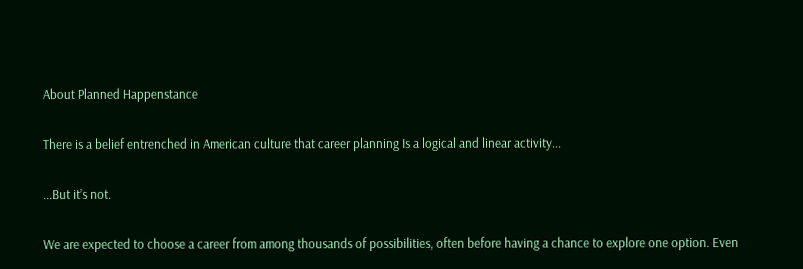About Planned Happenstance

There is a belief entrenched in American culture that career planning Is a logical and linear activity...

...But it’s not.

We are expected to choose a career from among thousands of possibilities, often before having a chance to explore one option. Even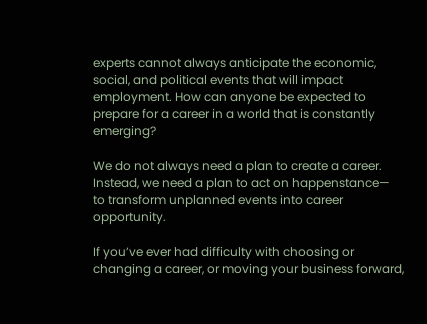experts cannot always anticipate the economic, social, and political events that will impact employment. How can anyone be expected to prepare for a career in a world that is constantly emerging?

We do not always need a plan to create a career.
Instead, we need a plan to act on happenstance—
to transform unplanned events into career opportunity.

If you’ve ever had difficulty with choosing or changing a career, or moving your business forward,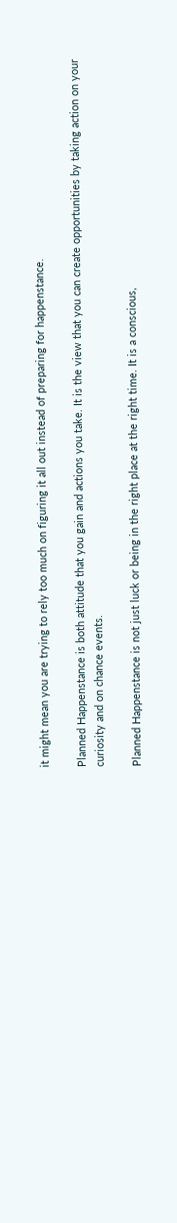it might mean you are trying to rely too much on figuring it all out instead of preparing for happenstance.

Planned Happenstance is both attitude that you gain and actions you take. It is the view that you can create opportunities by taking action on your curiosity and on chance events.

Planned Happenstance is not just luck or being in the right place at the right time. It is a conscious,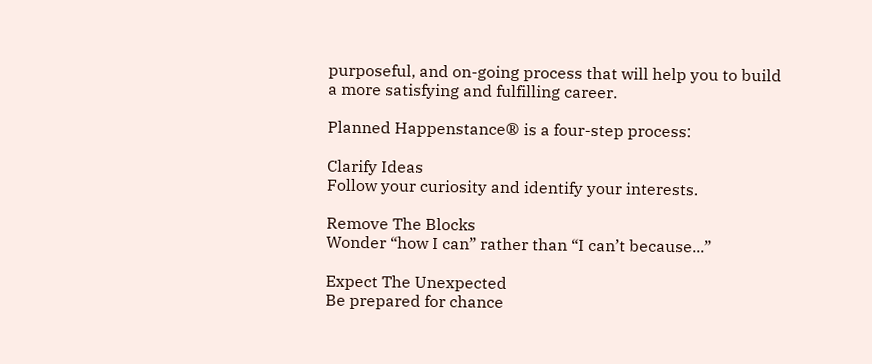purposeful, and on-going process that will help you to build a more satisfying and fulfilling career.

Planned Happenstance® is a four-step process:

Clarify Ideas
Follow your curiosity and identify your interests.

Remove The Blocks
Wonder “how I can” rather than “I can’t because...”

Expect The Unexpected
Be prepared for chance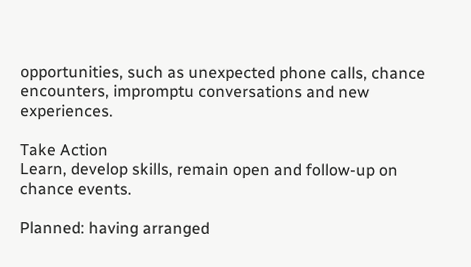opportunities, such as unexpected phone calls, chance encounters, impromptu conversations and new experiences.

Take Action
Learn, develop skills, remain open and follow-up on chance events.

Planned: having arranged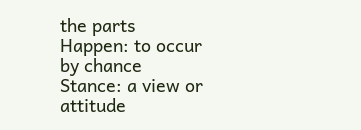the parts
Happen: to occur by chance
Stance: a view or attitude